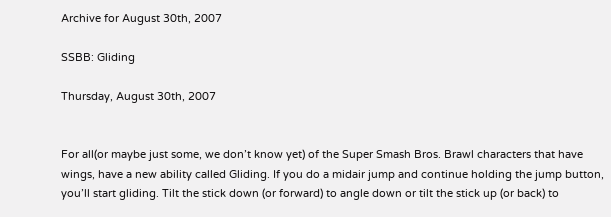Archive for August 30th, 2007

SSBB: Gliding

Thursday, August 30th, 2007


For all(or maybe just some, we don’t know yet) of the Super Smash Bros. Brawl characters that have wings, have a new ability called Gliding. If you do a midair jump and continue holding the jump button, you’ll start gliding. Tilt the stick down (or forward) to angle down or tilt the stick up (or back) to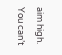aim high. You can’t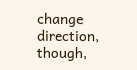change direction, though,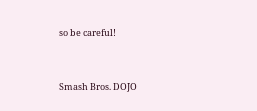so be careful!


Smash Bros. DOJO